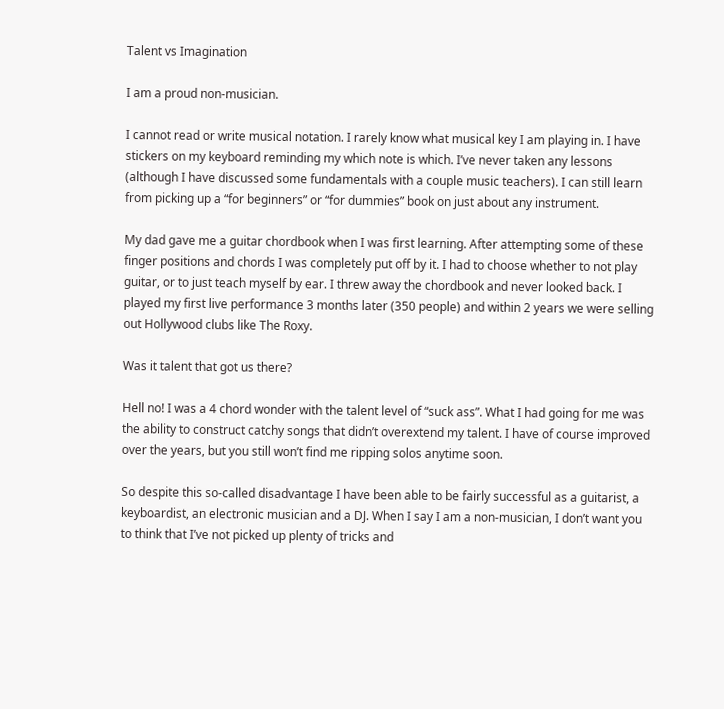Talent vs Imagination

I am a proud non-musician.

I cannot read or write musical notation. I rarely know what musical key I am playing in. I have stickers on my keyboard reminding my which note is which. I’ve never taken any lessons (although I have discussed some fundamentals with a couple music teachers). I can still learn from picking up a “for beginners” or “for dummies” book on just about any instrument.

My dad gave me a guitar chordbook when I was first learning. After attempting some of these finger positions and chords I was completely put off by it. I had to choose whether to not play guitar, or to just teach myself by ear. I threw away the chordbook and never looked back. I played my first live performance 3 months later (350 people) and within 2 years we were selling out Hollywood clubs like The Roxy.

Was it talent that got us there?

Hell no! I was a 4 chord wonder with the talent level of “suck ass”. What I had going for me was the ability to construct catchy songs that didn’t overextend my talent. I have of course improved over the years, but you still won’t find me ripping solos anytime soon.

So despite this so-called disadvantage I have been able to be fairly successful as a guitarist, a keyboardist, an electronic musician and a DJ. When I say I am a non-musician, I don’t want you to think that I’ve not picked up plenty of tricks and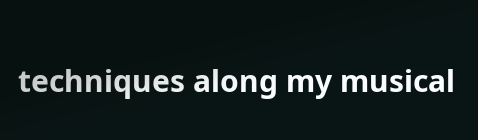techniques along my musical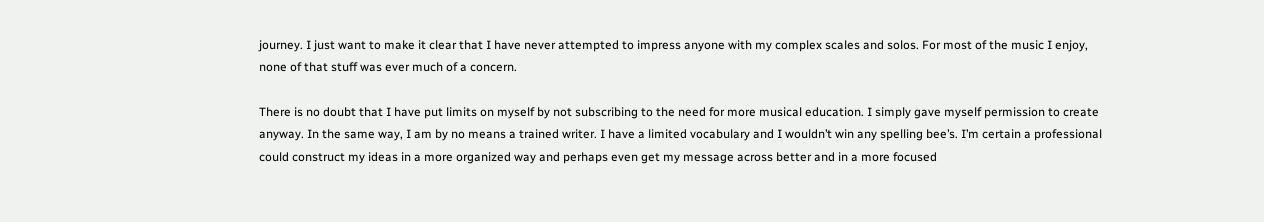journey. I just want to make it clear that I have never attempted to impress anyone with my complex scales and solos. For most of the music I enjoy, none of that stuff was ever much of a concern.

There is no doubt that I have put limits on myself by not subscribing to the need for more musical education. I simply gave myself permission to create anyway. In the same way, I am by no means a trained writer. I have a limited vocabulary and I wouldn’t win any spelling bee’s. I’m certain a professional could construct my ideas in a more organized way and perhaps even get my message across better and in a more focused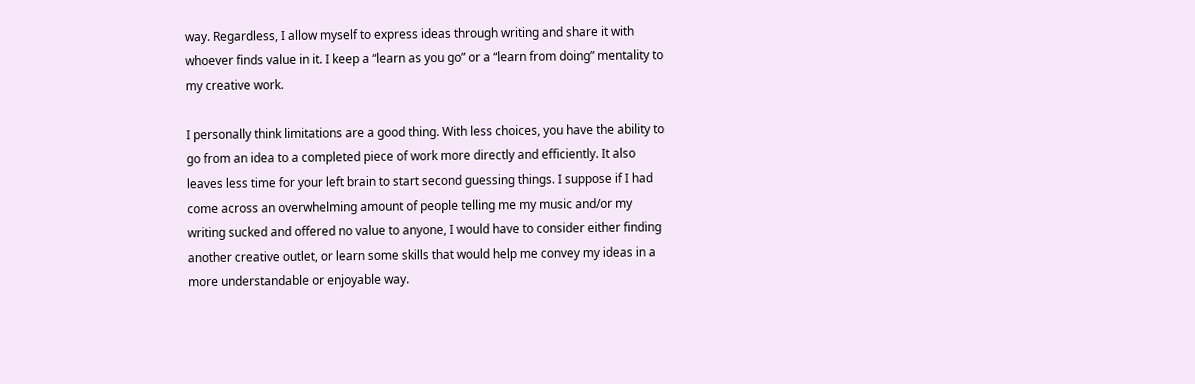way. Regardless, I allow myself to express ideas through writing and share it with whoever finds value in it. I keep a “learn as you go” or a “learn from doing” mentality to my creative work.

I personally think limitations are a good thing. With less choices, you have the ability to go from an idea to a completed piece of work more directly and efficiently. It also leaves less time for your left brain to start second guessing things. I suppose if I had come across an overwhelming amount of people telling me my music and/or my writing sucked and offered no value to anyone, I would have to consider either finding another creative outlet, or learn some skills that would help me convey my ideas in a more understandable or enjoyable way.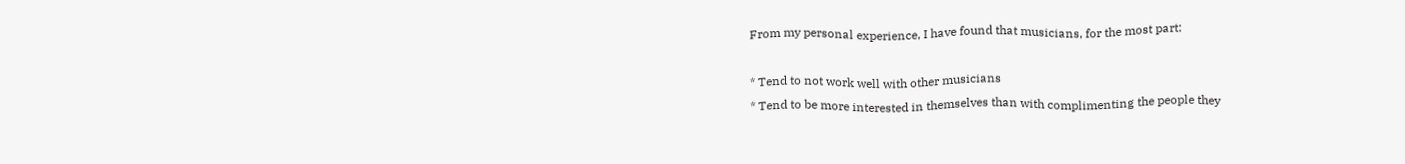From my personal experience, I have found that musicians, for the most part:

* Tend to not work well with other musicians
* Tend to be more interested in themselves than with complimenting the people they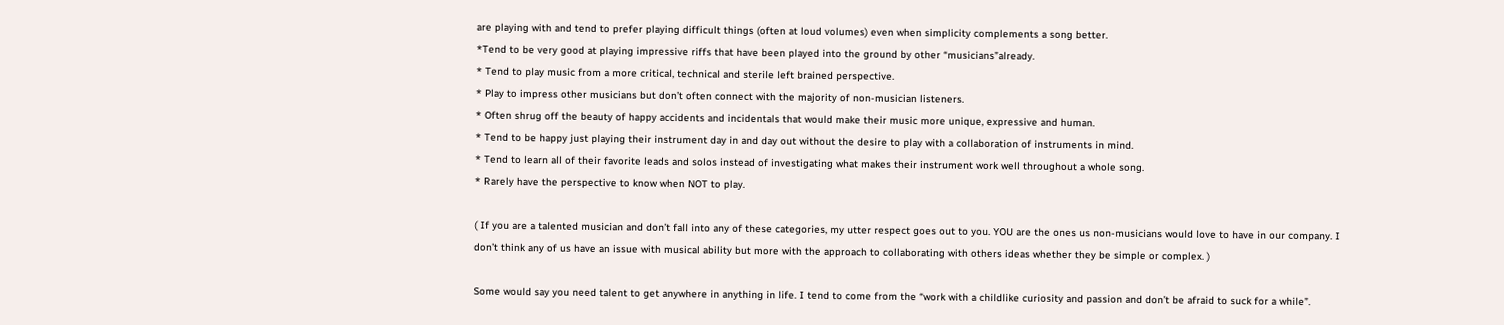are playing with and tend to prefer playing difficult things (often at loud volumes) even when simplicity complements a song better.
*Tend to be very good at playing impressive riffs that have been played into the ground by other “musicians”already.
* Tend to play music from a more critical, technical and sterile left brained perspective.
* Play to impress other musicians but don’t often connect with the majority of non-musician listeners.
* Often shrug off the beauty of happy accidents and incidentals that would make their music more unique, expressive and human.
* Tend to be happy just playing their instrument day in and day out without the desire to play with a collaboration of instruments in mind.
* Tend to learn all of their favorite leads and solos instead of investigating what makes their instrument work well throughout a whole song.
* Rarely have the perspective to know when NOT to play.

( If you are a talented musician and don’t fall into any of these categories, my utter respect goes out to you. YOU are the ones us non-musicians would love to have in our company. I don’t think any of us have an issue with musical ability but more with the approach to collaborating with others ideas whether they be simple or complex. )

Some would say you need talent to get anywhere in anything in life. I tend to come from the “work with a childlike curiosity and passion and don’t be afraid to suck for a while”.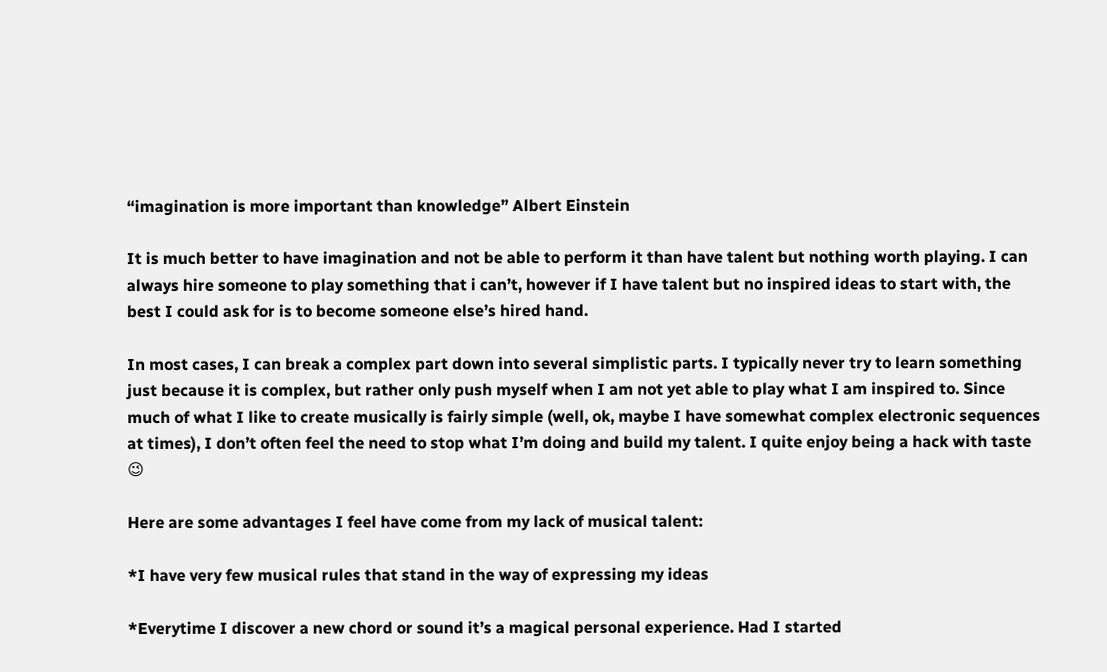“imagination is more important than knowledge” Albert Einstein

It is much better to have imagination and not be able to perform it than have talent but nothing worth playing. I can always hire someone to play something that i can’t, however if I have talent but no inspired ideas to start with, the best I could ask for is to become someone else’s hired hand.

In most cases, I can break a complex part down into several simplistic parts. I typically never try to learn something just because it is complex, but rather only push myself when I am not yet able to play what I am inspired to. Since much of what I like to create musically is fairly simple (well, ok, maybe I have somewhat complex electronic sequences at times), I don’t often feel the need to stop what I’m doing and build my talent. I quite enjoy being a hack with taste 😉

Here are some advantages I feel have come from my lack of musical talent:

*I have very few musical rules that stand in the way of expressing my ideas

*Everytime I discover a new chord or sound it’s a magical personal experience. Had I started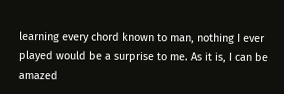learning every chord known to man, nothing I ever played would be a surprise to me. As it is, I can be amazed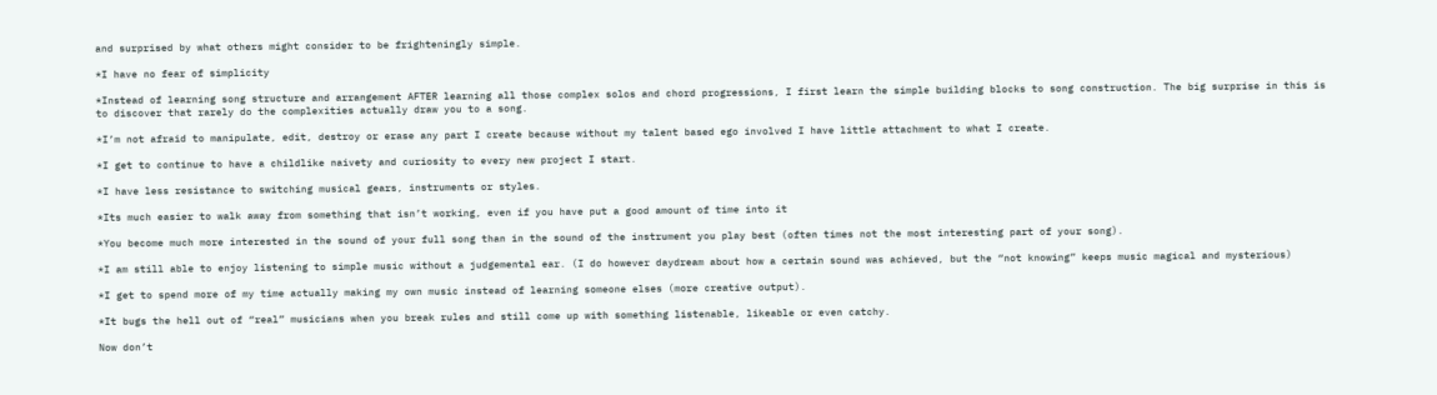and surprised by what others might consider to be frighteningly simple.

*I have no fear of simplicity

*Instead of learning song structure and arrangement AFTER learning all those complex solos and chord progressions, I first learn the simple building blocks to song construction. The big surprise in this is to discover that rarely do the complexities actually draw you to a song.

*I’m not afraid to manipulate, edit, destroy or erase any part I create because without my talent based ego involved I have little attachment to what I create.

*I get to continue to have a childlike naivety and curiosity to every new project I start.

*I have less resistance to switching musical gears, instruments or styles.

*Its much easier to walk away from something that isn’t working, even if you have put a good amount of time into it

*You become much more interested in the sound of your full song than in the sound of the instrument you play best (often times not the most interesting part of your song).

*I am still able to enjoy listening to simple music without a judgemental ear. (I do however daydream about how a certain sound was achieved, but the “not knowing” keeps music magical and mysterious)

*I get to spend more of my time actually making my own music instead of learning someone elses (more creative output).

*It bugs the hell out of “real” musicians when you break rules and still come up with something listenable, likeable or even catchy.

Now don’t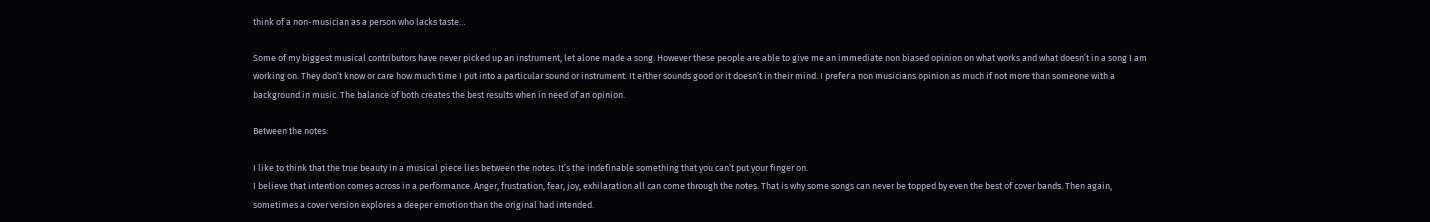think of a non-musician as a person who lacks taste…

Some of my biggest musical contributors have never picked up an instrument, let alone made a song. However these people are able to give me an immediate non biased opinion on what works and what doesn’t in a song I am working on. They don’t know or care how much time I put into a particular sound or instrument. It either sounds good or it doesn’t in their mind. I prefer a non musicians opinion as much if not more than someone with a background in music. The balance of both creates the best results when in need of an opinion.

Between the notes:

I like to think that the true beauty in a musical piece lies between the notes. It’s the indefinable something that you can’t put your finger on.
I believe that intention comes across in a performance. Anger, frustration, fear, joy, exhilaration all can come through the notes. That is why some songs can never be topped by even the best of cover bands. Then again, sometimes a cover version explores a deeper emotion than the original had intended.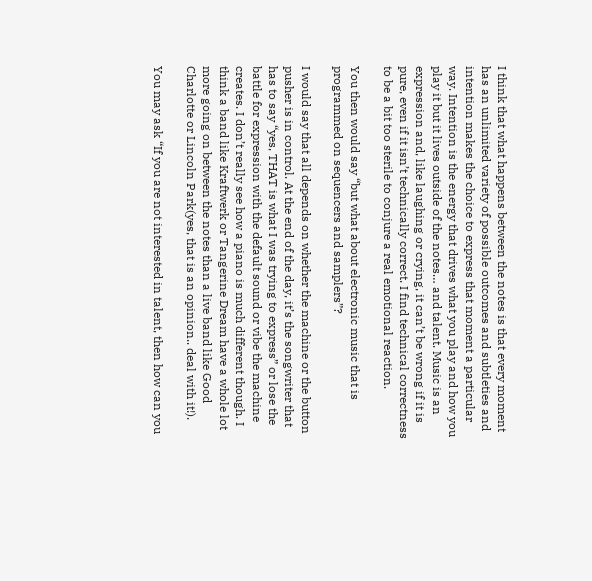I think that what happens between the notes is that every moment has an unlimited variety of possible outcomes and subtleties and intention makes the choice to express that moment a particular way. Intention is the energy that drives what you play and how you play it but it lives outside of the notes… and talent. Music is an expression and, like laughing or crying, it can’t be wrong if it is pure, even if it isn’t technically correct. I find technical correctness to be a bit too sterile to conjure a real emotional reaction.

You then would say “but what about electronic music that is programmed on sequencers and samplers”?

I would say that all depends on whether the machine or the button pusher is in control. At the end of the day, it’s the songwriter that has to say “yes, THAT is what I was trying to express” or lose the battle for expression with the default sound or vibe the machine creates. I don’t really see how a piano is much different though. I think a band like Kraftwerk or Tangerine Dream have a whole lot more going on between the notes than a live band like Good Charlotte or Lincoln Park(yes, that is an opinion.. deal with it!).

You may ask “If you are not interested in talent, then how can you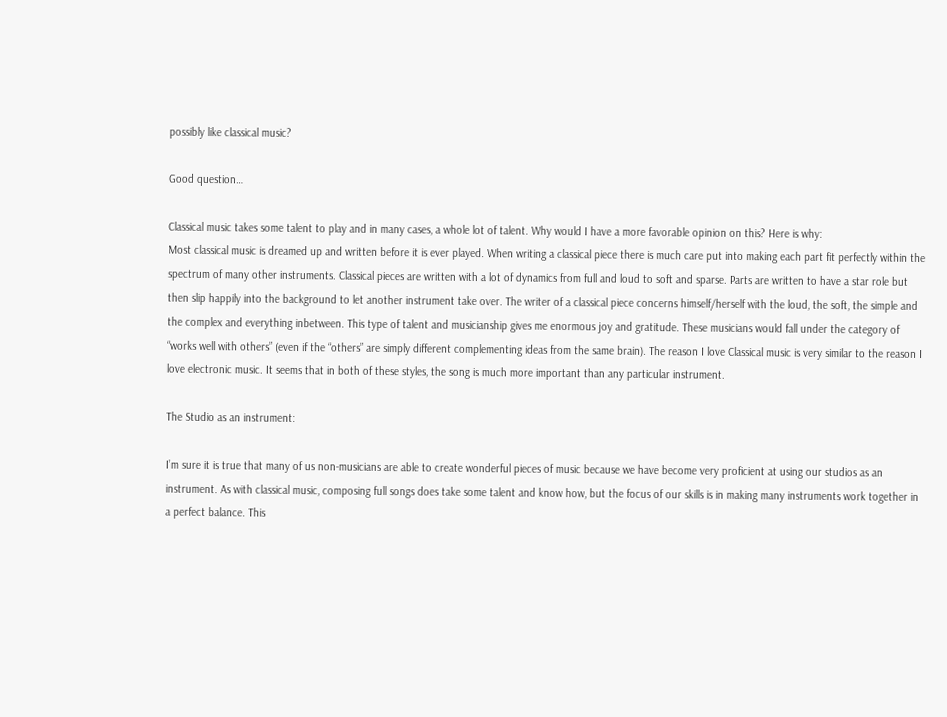possibly like classical music?

Good question…

Classical music takes some talent to play and in many cases, a whole lot of talent. Why would I have a more favorable opinion on this? Here is why:
Most classical music is dreamed up and written before it is ever played. When writing a classical piece there is much care put into making each part fit perfectly within the spectrum of many other instruments. Classical pieces are written with a lot of dynamics from full and loud to soft and sparse. Parts are written to have a star role but then slip happily into the background to let another instrument take over. The writer of a classical piece concerns himself/herself with the loud, the soft, the simple and the complex and everything inbetween. This type of talent and musicianship gives me enormous joy and gratitude. These musicians would fall under the category of “works well with others” (even if the “others” are simply different complementing ideas from the same brain). The reason I love Classical music is very similar to the reason I love electronic music. It seems that in both of these styles, the song is much more important than any particular instrument.

The Studio as an instrument:

I’m sure it is true that many of us non-musicians are able to create wonderful pieces of music because we have become very proficient at using our studios as an instrument. As with classical music, composing full songs does take some talent and know how, but the focus of our skills is in making many instruments work together in a perfect balance. This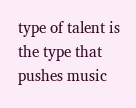type of talent is the type that pushes music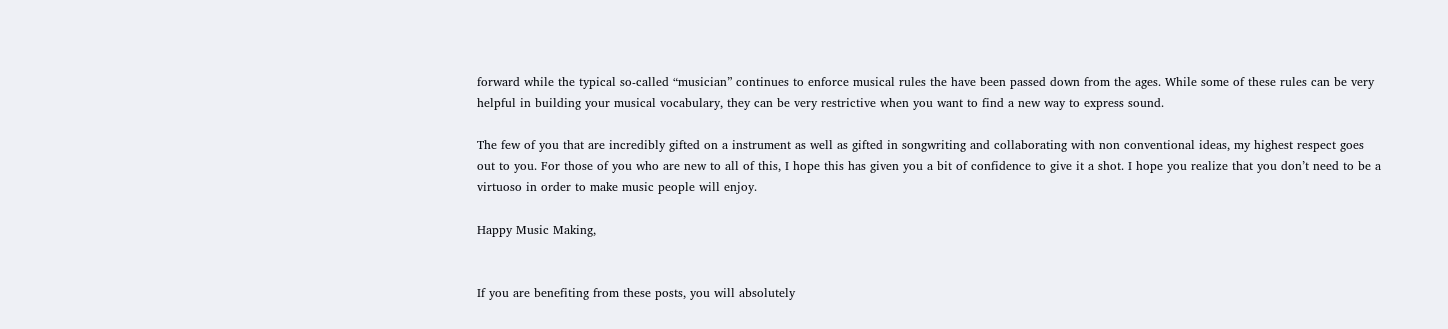forward while the typical so-called “musician” continues to enforce musical rules the have been passed down from the ages. While some of these rules can be very helpful in building your musical vocabulary, they can be very restrictive when you want to find a new way to express sound.

The few of you that are incredibly gifted on a instrument as well as gifted in songwriting and collaborating with non conventional ideas, my highest respect goes out to you. For those of you who are new to all of this, I hope this has given you a bit of confidence to give it a shot. I hope you realize that you don’t need to be a virtuoso in order to make music people will enjoy.

Happy Music Making,


If you are benefiting from these posts, you will absolutely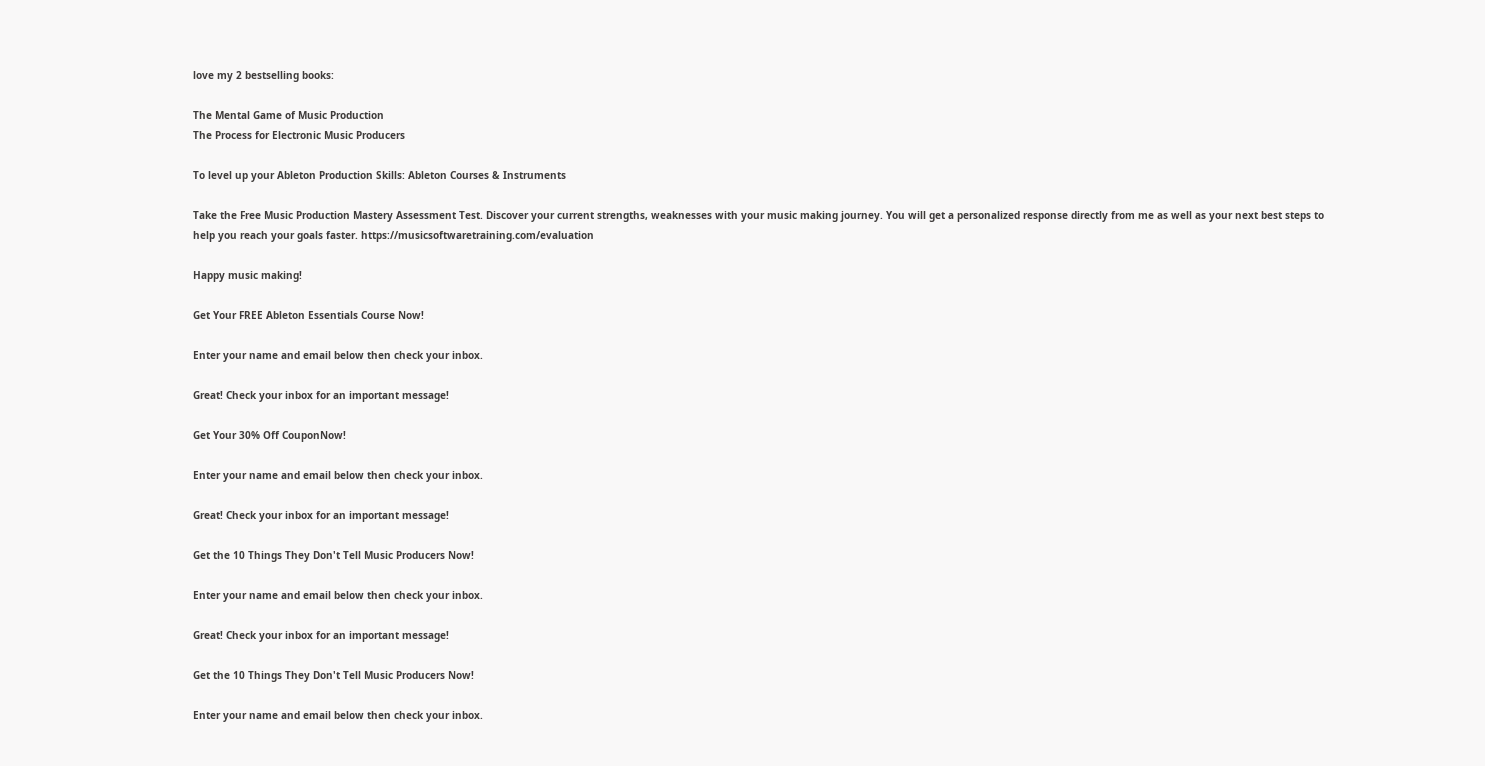love my 2 bestselling books:

The Mental Game of Music Production
The Process for Electronic Music Producers

To level up your Ableton Production Skills: Ableton Courses & Instruments

Take the Free Music Production Mastery Assessment Test. Discover your current strengths, weaknesses with your music making journey. You will get a personalized response directly from me as well as your next best steps to help you reach your goals faster. https://musicsoftwaretraining.com/evaluation

Happy music making!

Get Your FREE Ableton Essentials Course Now!

Enter your name and email below then check your inbox.

Great! Check your inbox for an important message!

Get Your 30% Off CouponNow!

Enter your name and email below then check your inbox.

Great! Check your inbox for an important message!

Get the 10 Things They Don't Tell Music Producers Now!

Enter your name and email below then check your inbox.

Great! Check your inbox for an important message!

Get the 10 Things They Don't Tell Music Producers Now!

Enter your name and email below then check your inbox.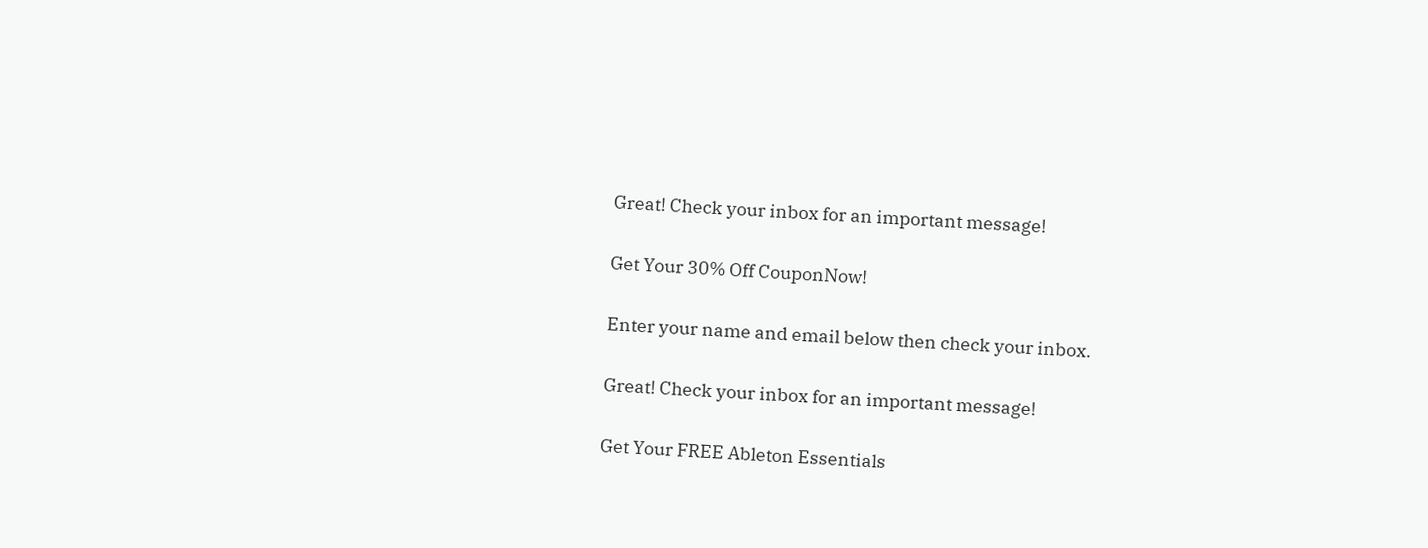Great! Check your inbox for an important message!

Get Your 30% Off CouponNow!

Enter your name and email below then check your inbox.

Great! Check your inbox for an important message!

Get Your FREE Ableton Essentials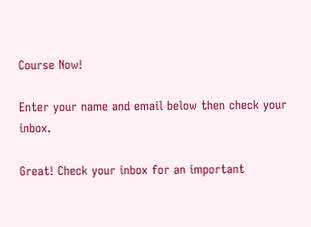Course Now!

Enter your name and email below then check your inbox.

Great! Check your inbox for an important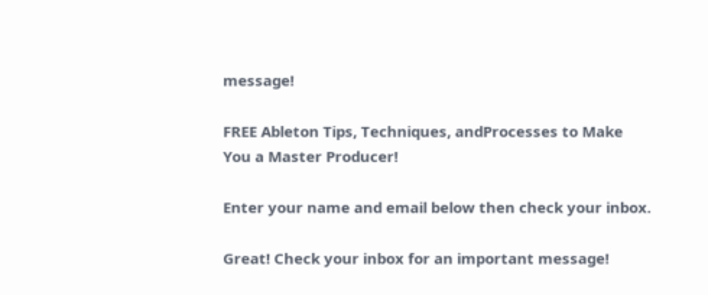message!

FREE Ableton Tips, Techniques, andProcesses to Make You a Master Producer!

Enter your name and email below then check your inbox.

Great! Check your inbox for an important message!